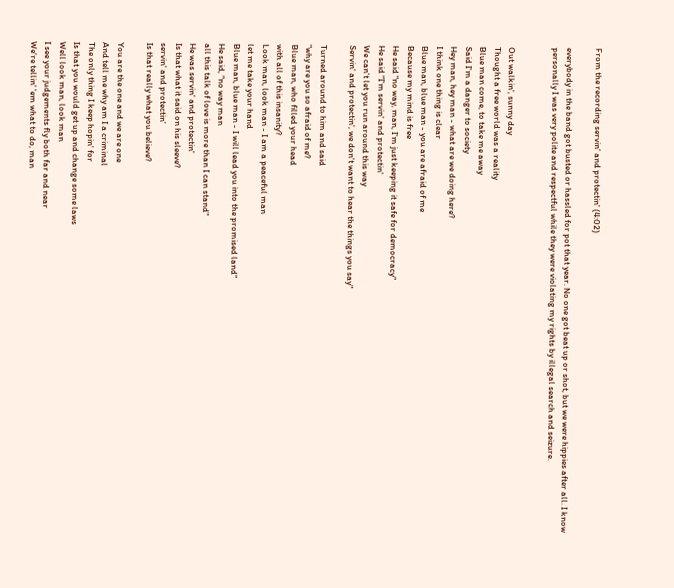From the recording servin' and protectin' (4:02)

everybody in the band got busted or hassled for pot that year. No one got beat up or shot, but we were hippies after all. I know personally I was very polite and respectful while they were violating my rights by illegal search and seizure.


Out walkin', sunny day
Thought a free world was a reality
Blue man come, to take me away
Said I'm a danger to society
Hey man, hey man - what are we doing here?
I think one thing is clear
Blue man, blue man - you are afraid of me
Because my mind is free
He said "no way, man, I'm just keeping it safe for democracy"
He said "I'm servin' and protectin'
We can't let you run around this way
Servin' and protectin', we don't want to hear the things you say"

Turned around to him and said
"why are you so afraid of me?
Blue man, who filled your head
with all of this insanity?
Look man, look man - I am a peaceful man
let me take your hand
Blue man, blue man - I will lead you into the promised land"
He said, "no way man
all this talk of love is more than I can stand"
He was servin' and protectin'
Is that what it said on his sleeve?
servin' and protectin'
Is that really what you believe?

You are the one and we are one
And tell me why am I a criminal
The only thing I keep hopin' for
Is that you would get up and change some laws
Well look man, look man
I see your judgements fly both far and near
We're tellin' 'em what to do, man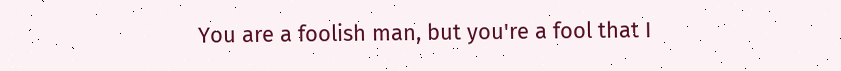You are a foolish man, but you're a fool that I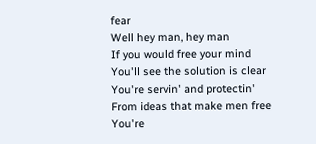fear
Well hey man, hey man
If you would free your mind
You'll see the solution is clear
You're servin' and protectin'
From ideas that make men free
You're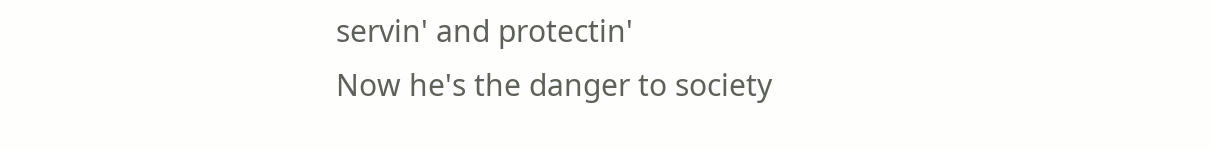servin' and protectin'
Now he's the danger to society